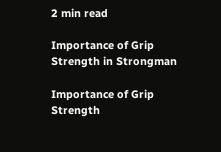2 min read

Importance of Grip Strength in Strongman

Importance of Grip Strength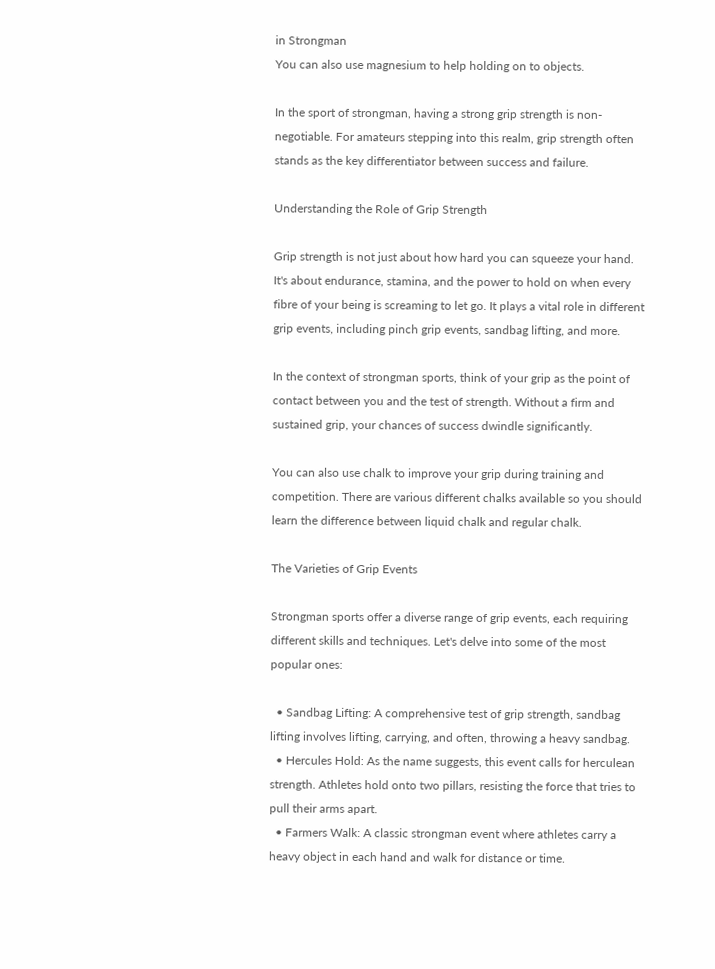in Strongman
You can also use magnesium to help holding on to objects.

In the sport of strongman, having a strong grip strength is non-negotiable. For amateurs stepping into this realm, grip strength often stands as the key differentiator between success and failure.

Understanding the Role of Grip Strength

Grip strength is not just about how hard you can squeeze your hand. It's about endurance, stamina, and the power to hold on when every fibre of your being is screaming to let go. It plays a vital role in different grip events, including pinch grip events, sandbag lifting, and more.

In the context of strongman sports, think of your grip as the point of contact between you and the test of strength. Without a firm and sustained grip, your chances of success dwindle significantly.

You can also use chalk to improve your grip during training and competition. There are various different chalks available so you should learn the difference between liquid chalk and regular chalk.

The Varieties of Grip Events

Strongman sports offer a diverse range of grip events, each requiring different skills and techniques. Let's delve into some of the most popular ones:

  • Sandbag Lifting: A comprehensive test of grip strength, sandbag lifting involves lifting, carrying, and often, throwing a heavy sandbag.
  • Hercules Hold: As the name suggests, this event calls for herculean strength. Athletes hold onto two pillars, resisting the force that tries to pull their arms apart.
  • Farmers Walk: A classic strongman event where athletes carry a heavy object in each hand and walk for distance or time.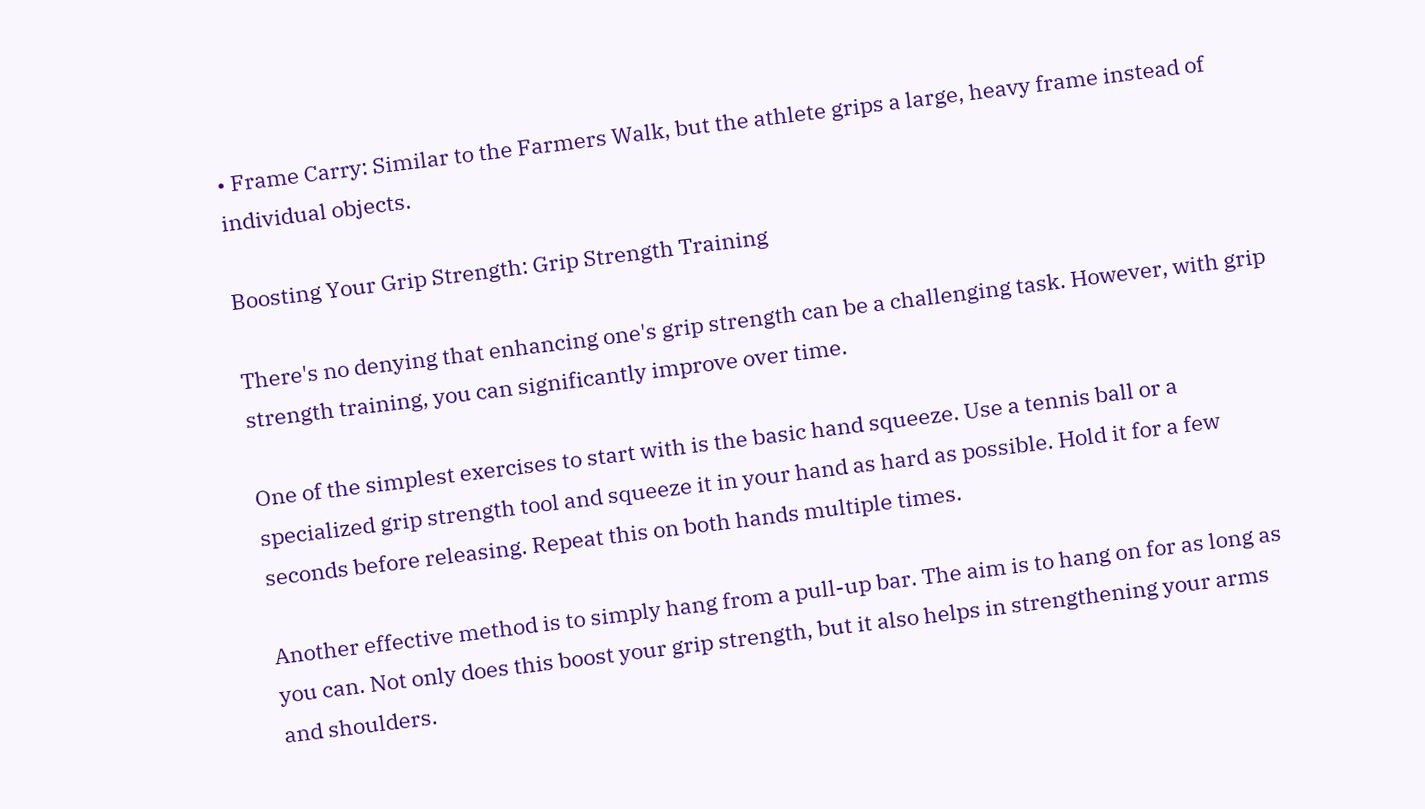• Frame Carry: Similar to the Farmers Walk, but the athlete grips a large, heavy frame instead of individual objects.

Boosting Your Grip Strength: Grip Strength Training

There's no denying that enhancing one's grip strength can be a challenging task. However, with grip strength training, you can significantly improve over time.

One of the simplest exercises to start with is the basic hand squeeze. Use a tennis ball or a specialized grip strength tool and squeeze it in your hand as hard as possible. Hold it for a few seconds before releasing. Repeat this on both hands multiple times.

Another effective method is to simply hang from a pull-up bar. The aim is to hang on for as long as you can. Not only does this boost your grip strength, but it also helps in strengthening your arms and shoulders.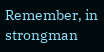Remember, in strongman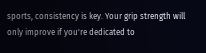sports, consistency is key. Your grip strength will only improve if you're dedicated to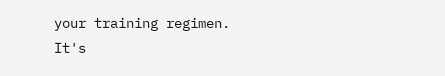your training regimen. It's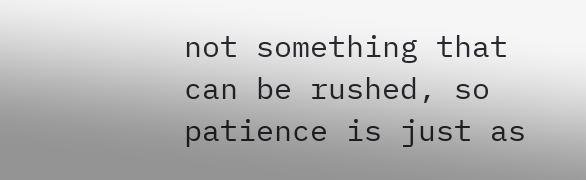not something that can be rushed, so patience is just as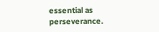essential as perseverance.